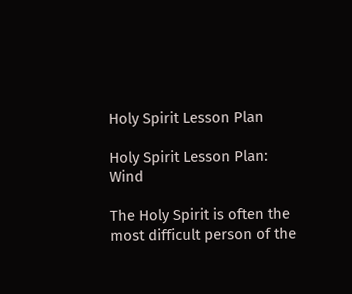Holy Spirit Lesson Plan

Holy Spirit Lesson Plan: Wind

The Holy Spirit is often the most difficult person of the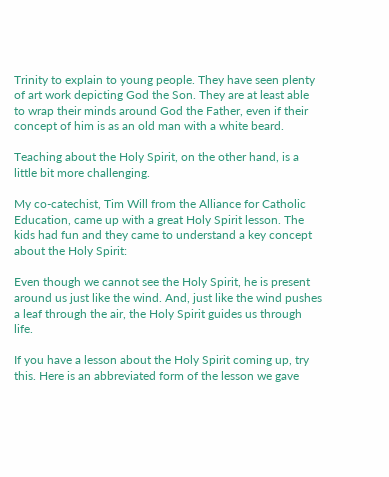Trinity to explain to young people. They have seen plenty of art work depicting God the Son. They are at least able to wrap their minds around God the Father, even if their concept of him is as an old man with a white beard.

Teaching about the Holy Spirit, on the other hand, is a little bit more challenging.

My co-catechist, Tim Will from the Alliance for Catholic Education, came up with a great Holy Spirit lesson. The kids had fun and they came to understand a key concept about the Holy Spirit:

Even though we cannot see the Holy Spirit, he is present around us just like the wind. And, just like the wind pushes a leaf through the air, the Holy Spirit guides us through life.

If you have a lesson about the Holy Spirit coming up, try this. Here is an abbreviated form of the lesson we gave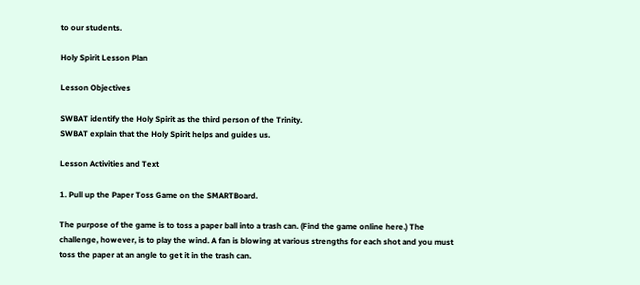to our students.

Holy Spirit Lesson Plan

Lesson Objectives

SWBAT identify the Holy Spirit as the third person of the Trinity.
SWBAT explain that the Holy Spirit helps and guides us.

Lesson Activities and Text

1. Pull up the Paper Toss Game on the SMARTBoard.

The purpose of the game is to toss a paper ball into a trash can. (Find the game online here.) The challenge, however, is to play the wind. A fan is blowing at various strengths for each shot and you must toss the paper at an angle to get it in the trash can.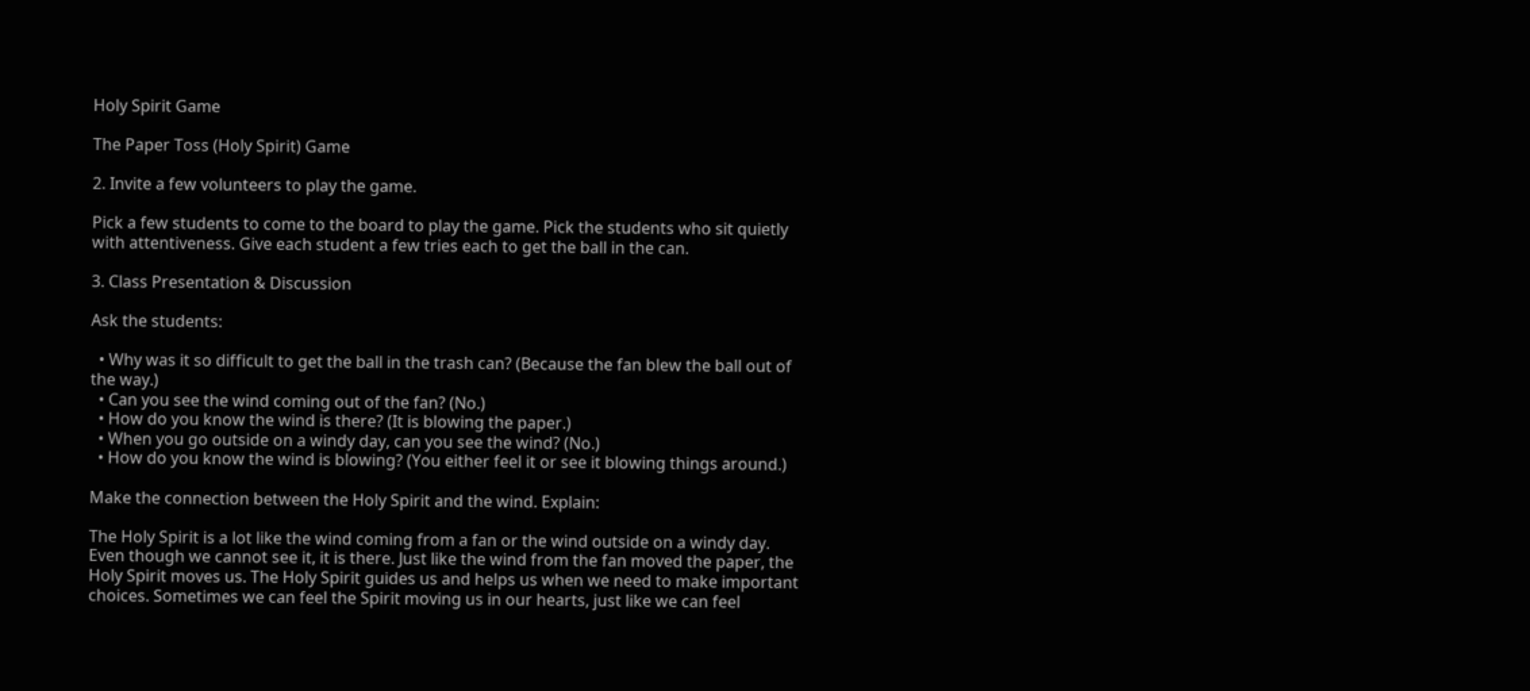Holy Spirit Game

The Paper Toss (Holy Spirit) Game

2. Invite a few volunteers to play the game.

Pick a few students to come to the board to play the game. Pick the students who sit quietly with attentiveness. Give each student a few tries each to get the ball in the can.

3. Class Presentation & Discussion

Ask the students:

  • Why was it so difficult to get the ball in the trash can? (Because the fan blew the ball out of the way.)
  • Can you see the wind coming out of the fan? (No.)
  • How do you know the wind is there? (It is blowing the paper.)
  • When you go outside on a windy day, can you see the wind? (No.)
  • How do you know the wind is blowing? (You either feel it or see it blowing things around.)

Make the connection between the Holy Spirit and the wind. Explain:

The Holy Spirit is a lot like the wind coming from a fan or the wind outside on a windy day. Even though we cannot see it, it is there. Just like the wind from the fan moved the paper, the Holy Spirit moves us. The Holy Spirit guides us and helps us when we need to make important choices. Sometimes we can feel the Spirit moving us in our hearts, just like we can feel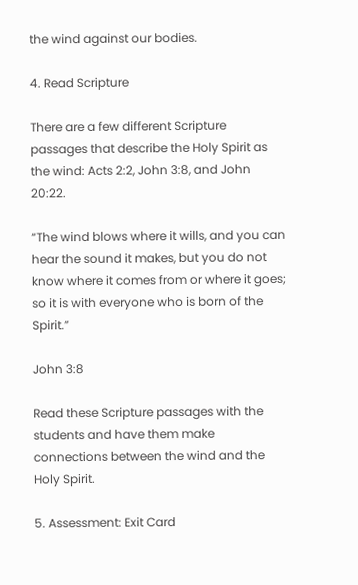the wind against our bodies.

4. Read Scripture

There are a few different Scripture passages that describe the Holy Spirit as the wind: Acts 2:2, John 3:8, and John 20:22.

“The wind blows where it wills, and you can hear the sound it makes, but you do not know where it comes from or where it goes; so it is with everyone who is born of the Spirit.”

John 3:8

Read these Scripture passages with the students and have them make connections between the wind and the Holy Spirit.

5. Assessment: Exit Card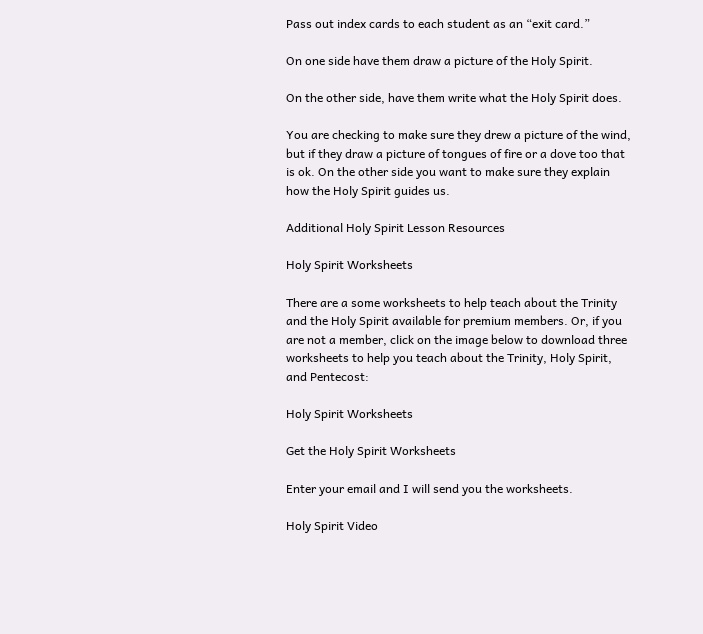Pass out index cards to each student as an “exit card.”

On one side have them draw a picture of the Holy Spirit.

On the other side, have them write what the Holy Spirit does.

You are checking to make sure they drew a picture of the wind, but if they draw a picture of tongues of fire or a dove too that is ok. On the other side you want to make sure they explain how the Holy Spirit guides us.

Additional Holy Spirit Lesson Resources

Holy Spirit Worksheets

There are a some worksheets to help teach about the Trinity and the Holy Spirit available for premium members. Or, if you are not a member, click on the image below to download three worksheets to help you teach about the Trinity, Holy Spirit, and Pentecost:

Holy Spirit Worksheets

Get the Holy Spirit Worksheets

Enter your email and I will send you the worksheets.

Holy Spirit Video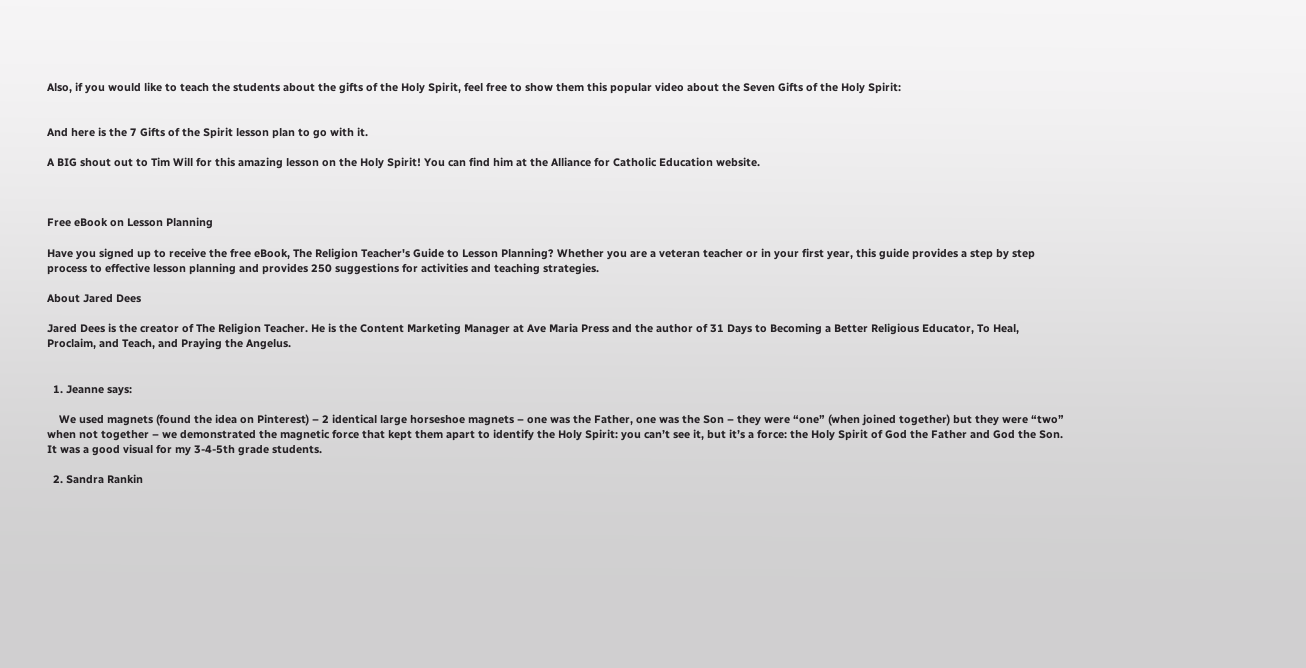Also, if you would like to teach the students about the gifts of the Holy Spirit, feel free to show them this popular video about the Seven Gifts of the Holy Spirit:


And here is the 7 Gifts of the Spirit lesson plan to go with it.

A BIG shout out to Tim Will for this amazing lesson on the Holy Spirit! You can find him at the Alliance for Catholic Education website.



Free eBook on Lesson Planning

Have you signed up to receive the free eBook, The Religion Teacher's Guide to Lesson Planning? Whether you are a veteran teacher or in your first year, this guide provides a step by step process to effective lesson planning and provides 250 suggestions for activities and teaching strategies.

About Jared Dees

Jared Dees is the creator of The Religion Teacher. He is the Content Marketing Manager at Ave Maria Press and the author of 31 Days to Becoming a Better Religious Educator, To Heal, Proclaim, and Teach, and Praying the Angelus.


  1. Jeanne says:

    We used magnets (found the idea on Pinterest) – 2 identical large horseshoe magnets – one was the Father, one was the Son – they were “one” (when joined together) but they were “two” when not together – we demonstrated the magnetic force that kept them apart to identify the Holy Spirit: you can’t see it, but it’s a force: the Holy Spirit of God the Father and God the Son. It was a good visual for my 3-4-5th grade students.

  2. Sandra Rankin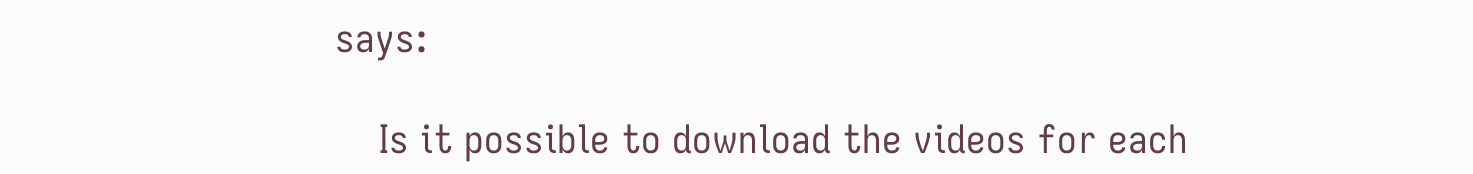says:

    Is it possible to download the videos for each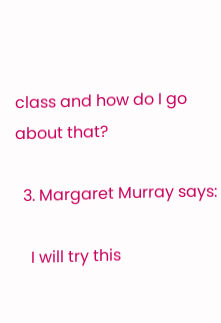class and how do I go about that?

  3. Margaret Murray says:

    I will try this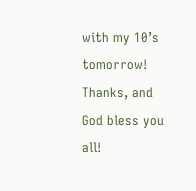with my 10’s tomorrow! Thanks, and God bless you all!